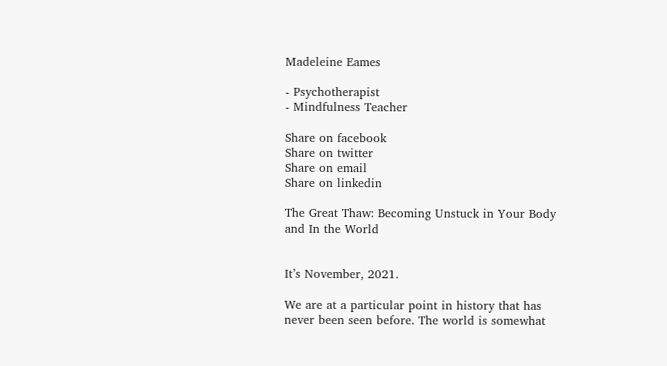Madeleine Eames

- Psychotherapist
- Mindfulness Teacher

Share on facebook
Share on twitter
Share on email
Share on linkedin

The Great Thaw: Becoming Unstuck in Your Body and In the World


It’s November, 2021.

We are at a particular point in history that has never been seen before. The world is somewhat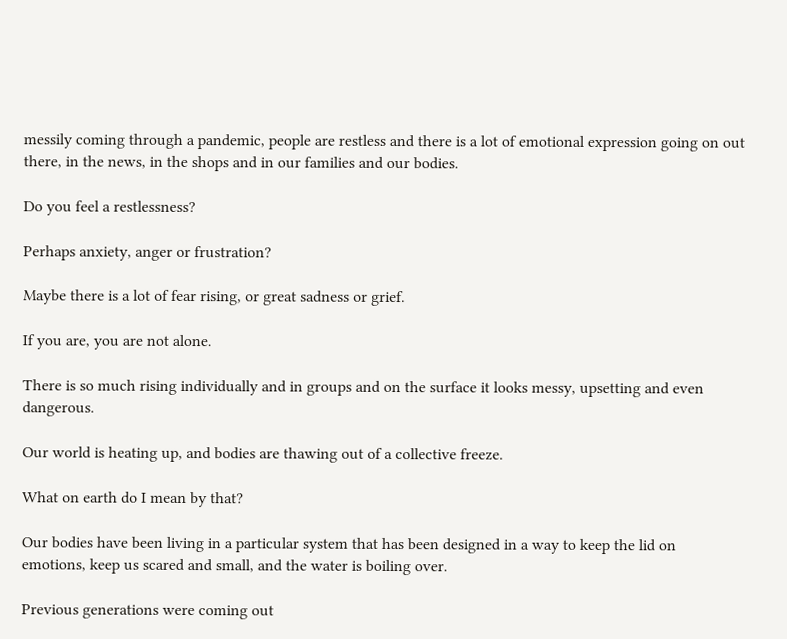messily coming through a pandemic, people are restless and there is a lot of emotional expression going on out there, in the news, in the shops and in our families and our bodies.

Do you feel a restlessness?

Perhaps anxiety, anger or frustration?

Maybe there is a lot of fear rising, or great sadness or grief.

If you are, you are not alone.

There is so much rising individually and in groups and on the surface it looks messy, upsetting and even dangerous.

Our world is heating up, and bodies are thawing out of a collective freeze.

What on earth do I mean by that?

Our bodies have been living in a particular system that has been designed in a way to keep the lid on emotions, keep us scared and small, and the water is boiling over.

Previous generations were coming out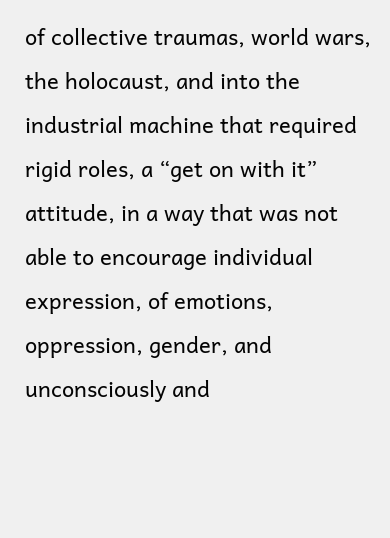of collective traumas, world wars, the holocaust, and into the industrial machine that required rigid roles, a “get on with it” attitude, in a way that was not able to encourage individual expression, of emotions, oppression, gender, and unconsciously and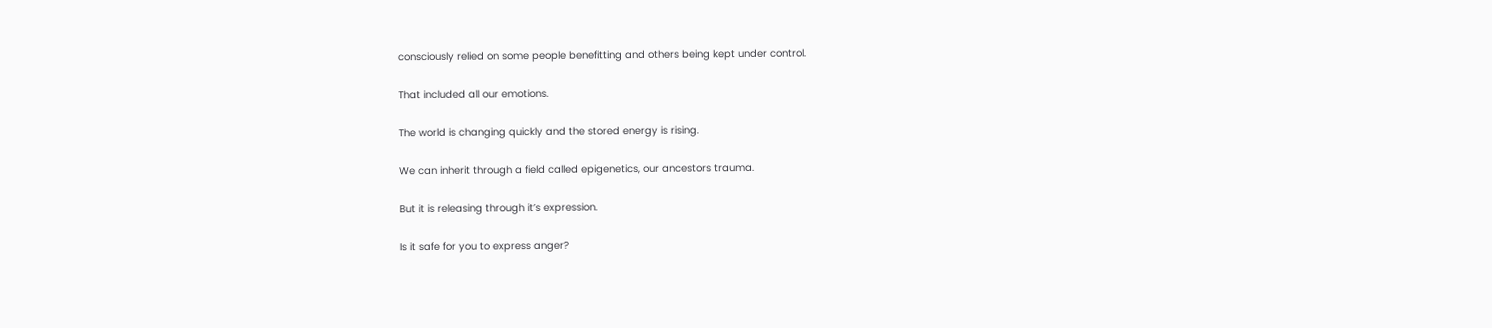consciously relied on some people benefitting and others being kept under control.

That included all our emotions.

The world is changing quickly and the stored energy is rising.

We can inherit through a field called epigenetics, our ancestors trauma.

But it is releasing through it’s expression.

Is it safe for you to express anger?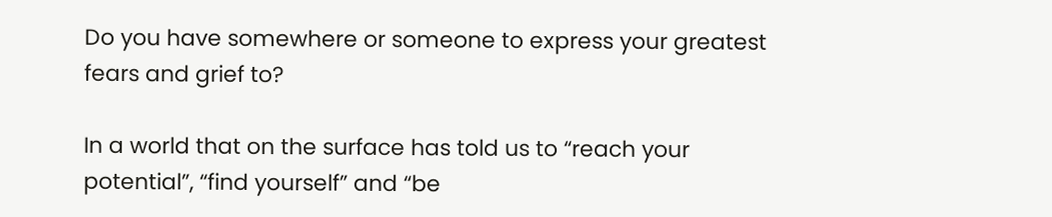Do you have somewhere or someone to express your greatest fears and grief to?

In a world that on the surface has told us to “reach your potential”, “find yourself” and “be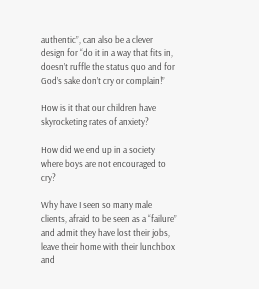authentic”, can also be a clever design for “do it in a way that fits in, doesn’t ruffle the status quo and for God’s sake don’t cry or complain!”

How is it that our children have skyrocketing rates of anxiety?

How did we end up in a society where boys are not encouraged to cry?

Why have I seen so many male clients, afraid to be seen as a “failure” and admit they have lost their jobs, leave their home with their lunchbox and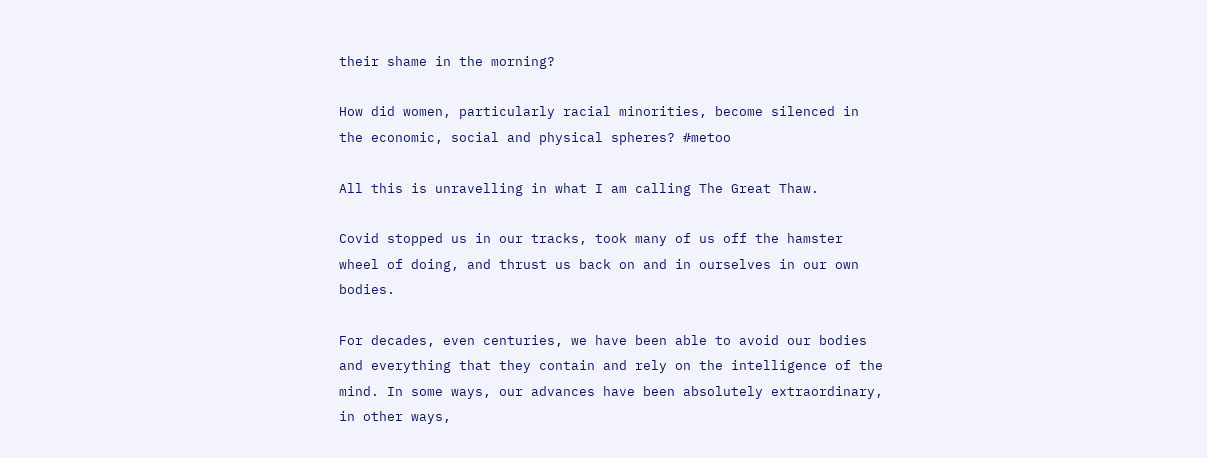their shame in the morning?

How did women, particularly racial minorities, become silenced in the economic, social and physical spheres? #metoo

All this is unravelling in what I am calling The Great Thaw.

Covid stopped us in our tracks, took many of us off the hamster wheel of doing, and thrust us back on and in ourselves in our own bodies.

For decades, even centuries, we have been able to avoid our bodies and everything that they contain and rely on the intelligence of the mind. In some ways, our advances have been absolutely extraordinary, in other ways,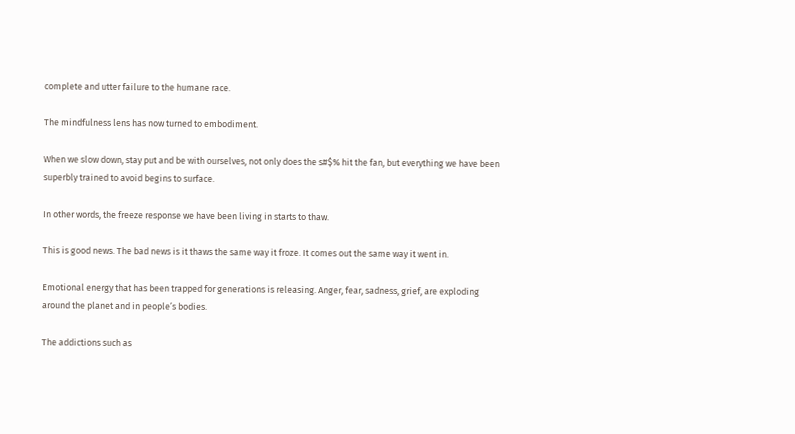complete and utter failure to the humane race.

The mindfulness lens has now turned to embodiment.

When we slow down, stay put and be with ourselves, not only does the s#$% hit the fan, but everything we have been superbly trained to avoid begins to surface.

In other words, the freeze response we have been living in starts to thaw.

This is good news. The bad news is it thaws the same way it froze. It comes out the same way it went in.

Emotional energy that has been trapped for generations is releasing. Anger, fear, sadness, grief, are exploding around the planet and in people’s bodies.

The addictions such as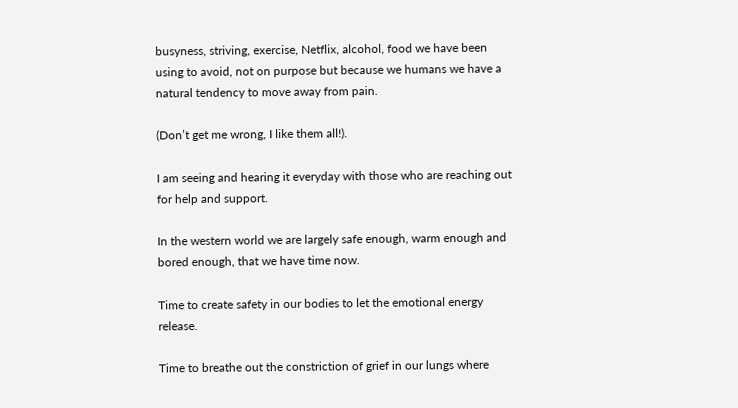busyness, striving, exercise, Netflix, alcohol, food we have been using to avoid, not on purpose but because we humans we have a natural tendency to move away from pain.

(Don’t get me wrong, I like them all!).

I am seeing and hearing it everyday with those who are reaching out for help and support.

In the western world we are largely safe enough, warm enough and bored enough, that we have time now.

Time to create safety in our bodies to let the emotional energy release.

Time to breathe out the constriction of grief in our lungs where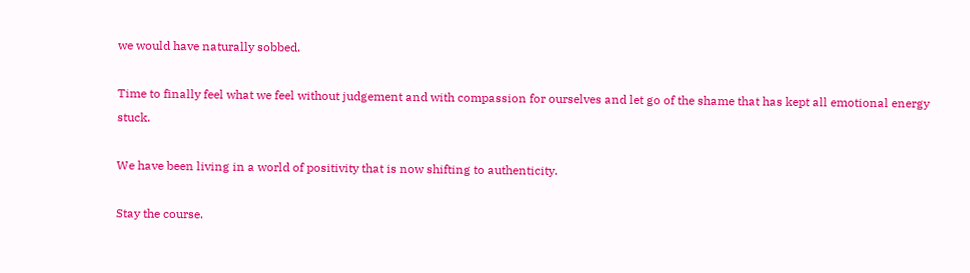we would have naturally sobbed.

Time to finally feel what we feel without judgement and with compassion for ourselves and let go of the shame that has kept all emotional energy stuck.

We have been living in a world of positivity that is now shifting to authenticity.

Stay the course.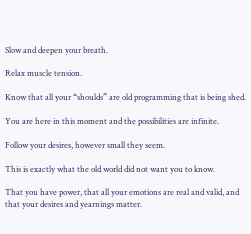Slow and deepen your breath.

Relax muscle tension.

Know that all your “shoulds” are old programming that is being shed.

You are here in this moment and the possibilities are infinite.

Follow your desires, however small they seem.

This is exactly what the old world did not want you to know.

That you have power, that all your emotions are real and valid, and that your desires and yearnings matter.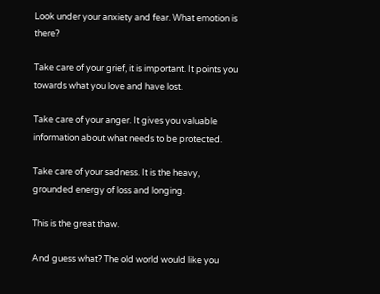Look under your anxiety and fear. What emotion is there?

Take care of your grief, it is important. It points you towards what you love and have lost.

Take care of your anger. It gives you valuable information about what needs to be protected.

Take care of your sadness. It is the heavy, grounded energy of loss and longing.

This is the great thaw.

And guess what? The old world would like you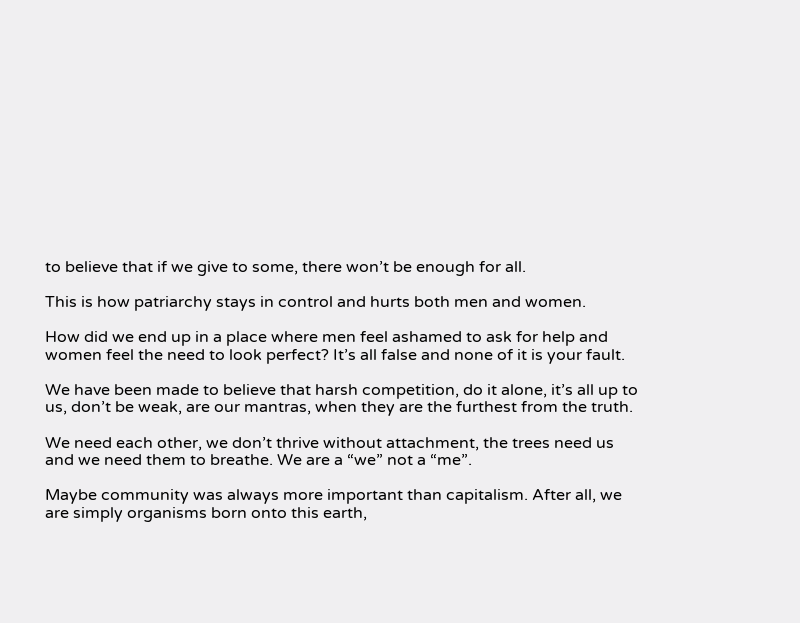to believe that if we give to some, there won’t be enough for all.

This is how patriarchy stays in control and hurts both men and women.

How did we end up in a place where men feel ashamed to ask for help and women feel the need to look perfect? It’s all false and none of it is your fault.

We have been made to believe that harsh competition, do it alone, it’s all up to us, don’t be weak, are our mantras, when they are the furthest from the truth.

We need each other, we don’t thrive without attachment, the trees need us and we need them to breathe. We are a “we” not a “me”.

Maybe community was always more important than capitalism. After all, we are simply organisms born onto this earth,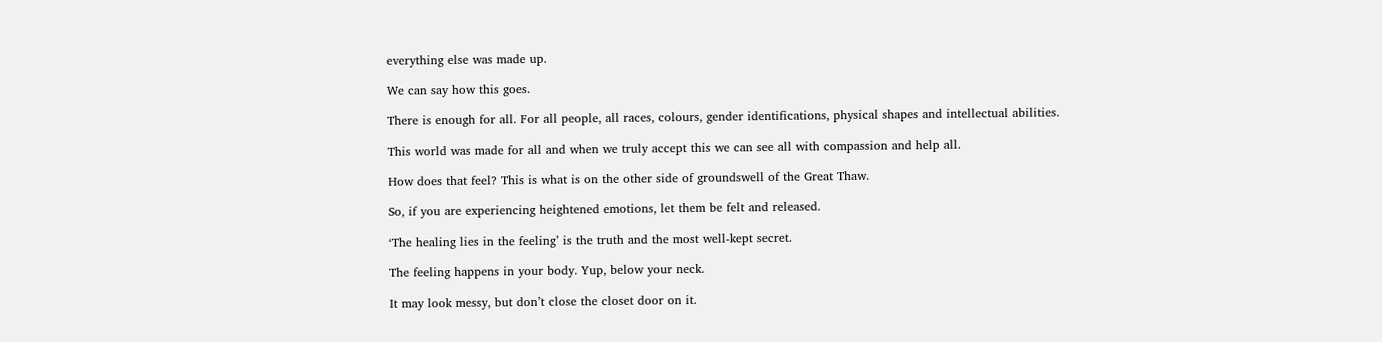everything else was made up.

We can say how this goes.

There is enough for all. For all people, all races, colours, gender identifications, physical shapes and intellectual abilities.

This world was made for all and when we truly accept this we can see all with compassion and help all.

How does that feel? This is what is on the other side of groundswell of the Great Thaw.

So, if you are experiencing heightened emotions, let them be felt and released.

‘The healing lies in the feeling’ is the truth and the most well-kept secret.

The feeling happens in your body. Yup, below your neck.

It may look messy, but don’t close the closet door on it.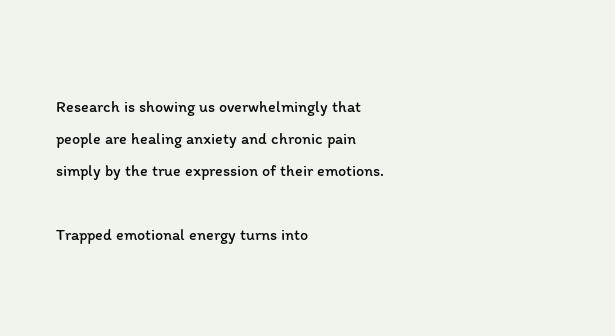Research is showing us overwhelmingly that people are healing anxiety and chronic pain simply by the true expression of their emotions.

Trapped emotional energy turns into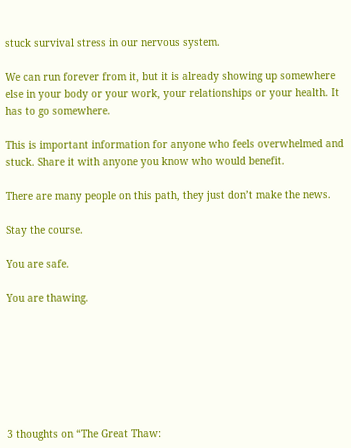stuck survival stress in our nervous system.

We can run forever from it, but it is already showing up somewhere else in your body or your work, your relationships or your health. It has to go somewhere.

This is important information for anyone who feels overwhelmed and stuck. Share it with anyone you know who would benefit.

There are many people on this path, they just don’t make the news.

Stay the course.

You are safe.

You are thawing.







3 thoughts on “The Great Thaw: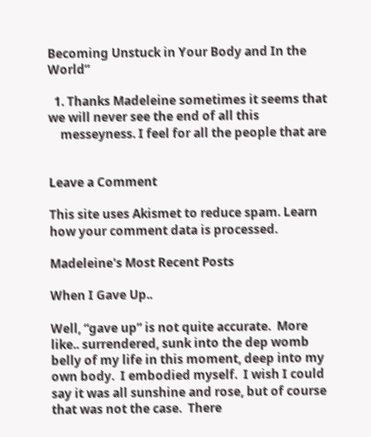Becoming Unstuck in Your Body and In the World”

  1. Thanks Madeleine sometimes it seems that we will never see the end of all this
    messeyness. I feel for all the people that are


Leave a Comment

This site uses Akismet to reduce spam. Learn how your comment data is processed.

Madeleine's Most Recent Posts

When I Gave Up..

Well, “gave up” is not quite accurate.  More like.. surrendered, sunk into the dep womb belly of my life in this moment, deep into my own body.  I embodied myself.  I wish I could say it was all sunshine and rose, but of course that was not the case.  There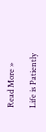Read More »

Life is Patiently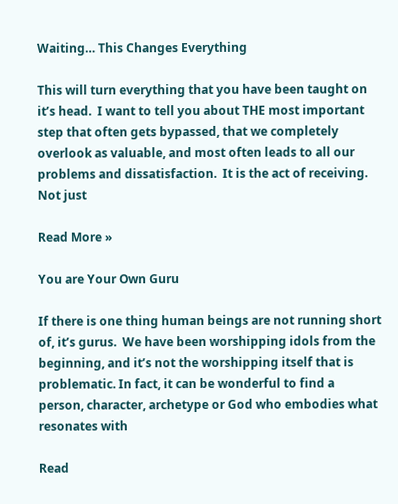Waiting… This Changes Everything

This will turn everything that you have been taught on it’s head.  I want to tell you about THE most important step that often gets bypassed, that we completely overlook as valuable, and most often leads to all our problems and dissatisfaction.  It is the act of receiving. Not just

Read More »

You are Your Own Guru

If there is one thing human beings are not running short of, it’s gurus.  We have been worshipping idols from the beginning, and it’s not the worshipping itself that is problematic. In fact, it can be wonderful to find a person, character, archetype or God who embodies what resonates with

Read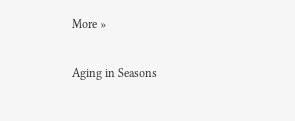More »

Aging in Seasons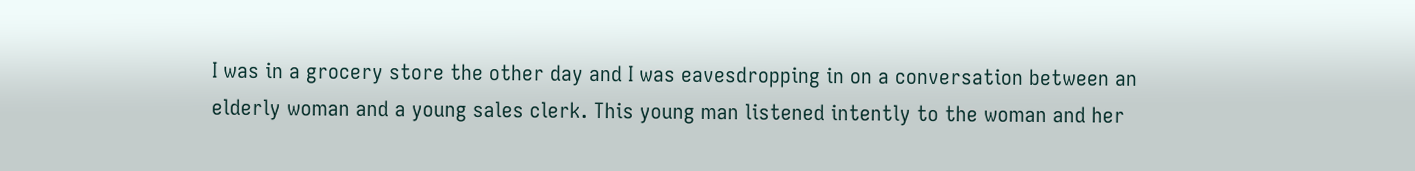I was in a grocery store the other day and I was eavesdropping in on a conversation between an elderly woman and a young sales clerk. This young man listened intently to the woman and her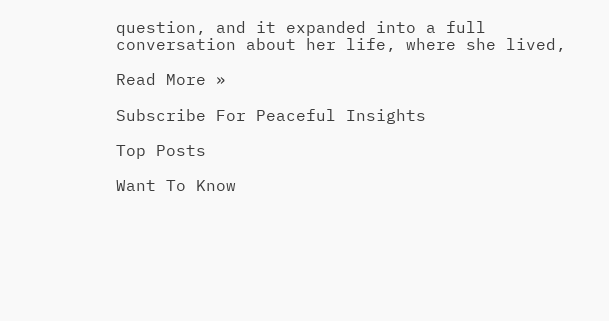question, and it expanded into a full conversation about her life, where she lived,

Read More »

Subscribe For Peaceful Insights

Top Posts

Want To Know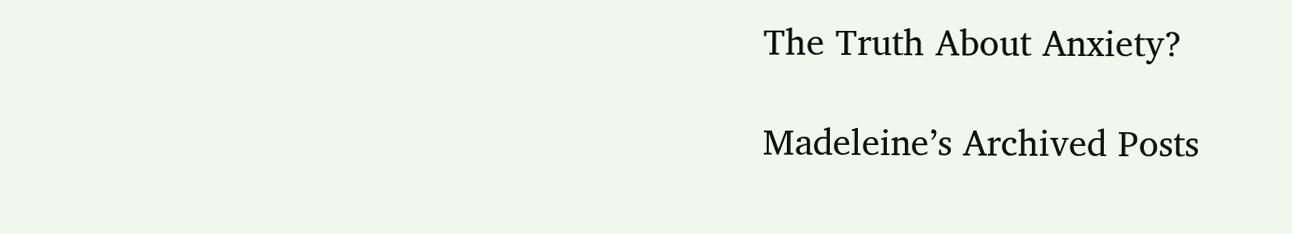The Truth About Anxiety?

Madeleine’s Archived Posts